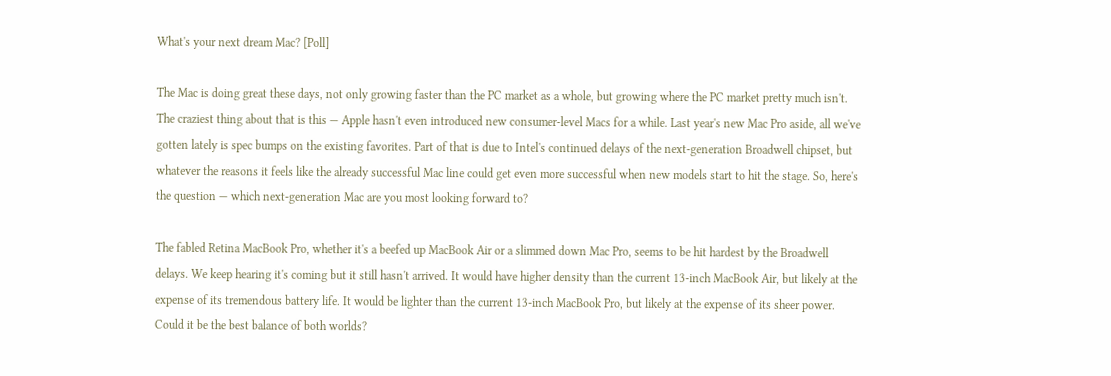What's your next dream Mac? [Poll]

The Mac is doing great these days, not only growing faster than the PC market as a whole, but growing where the PC market pretty much isn't. The craziest thing about that is this — Apple hasn't even introduced new consumer-level Macs for a while. Last year's new Mac Pro aside, all we've gotten lately is spec bumps on the existing favorites. Part of that is due to Intel's continued delays of the next-generation Broadwell chipset, but whatever the reasons it feels like the already successful Mac line could get even more successful when new models start to hit the stage. So, here's the question — which next-generation Mac are you most looking forward to?

The fabled Retina MacBook Pro, whether it's a beefed up MacBook Air or a slimmed down Mac Pro, seems to be hit hardest by the Broadwell delays. We keep hearing it's coming but it still hasn't arrived. It would have higher density than the current 13-inch MacBook Air, but likely at the expense of its tremendous battery life. It would be lighter than the current 13-inch MacBook Pro, but likely at the expense of its sheer power. Could it be the best balance of both worlds?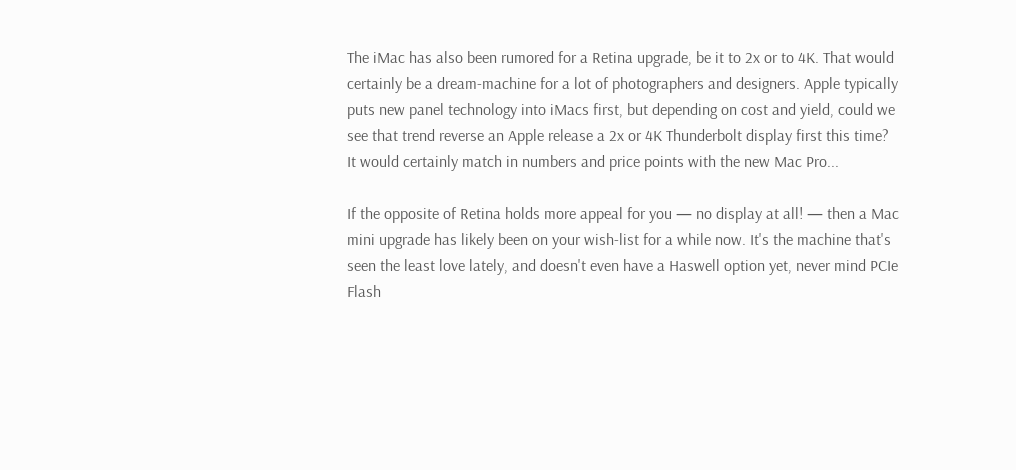The iMac has also been rumored for a Retina upgrade, be it to 2x or to 4K. That would certainly be a dream-machine for a lot of photographers and designers. Apple typically puts new panel technology into iMacs first, but depending on cost and yield, could we see that trend reverse an Apple release a 2x or 4K Thunderbolt display first this time? It would certainly match in numbers and price points with the new Mac Pro...

If the opposite of Retina holds more appeal for you — no display at all! — then a Mac mini upgrade has likely been on your wish-list for a while now. It's the machine that's seen the least love lately, and doesn't even have a Haswell option yet, never mind PCIe Flash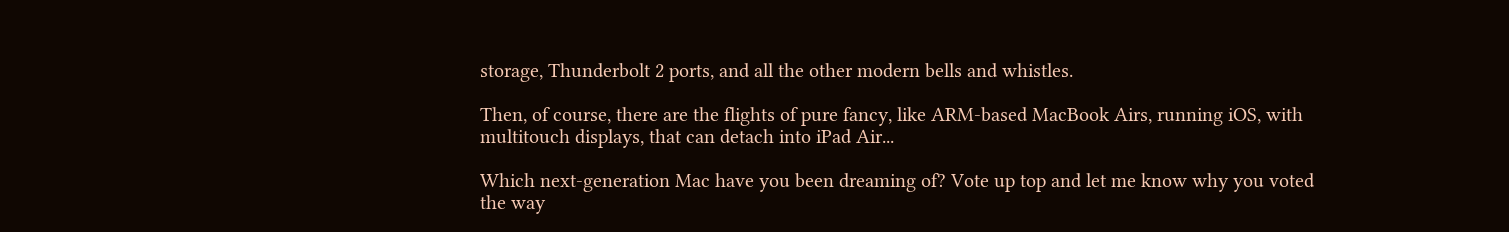storage, Thunderbolt 2 ports, and all the other modern bells and whistles.

Then, of course, there are the flights of pure fancy, like ARM-based MacBook Airs, running iOS, with multitouch displays, that can detach into iPad Air...

Which next-generation Mac have you been dreaming of? Vote up top and let me know why you voted the way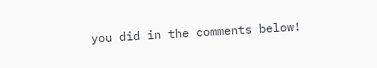you did in the comments below!